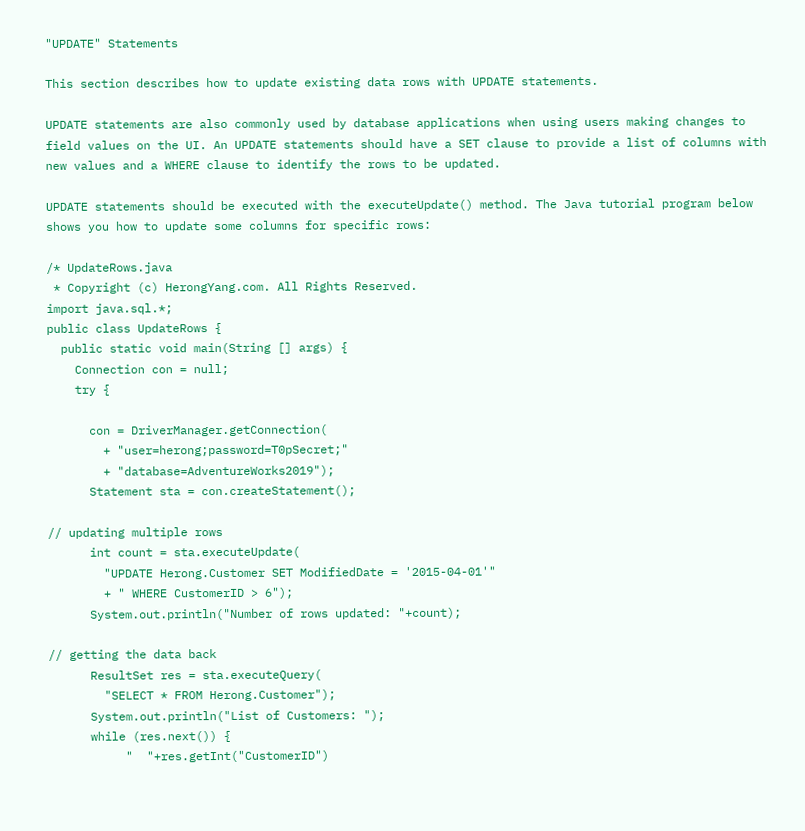"UPDATE" Statements

This section describes how to update existing data rows with UPDATE statements.

UPDATE statements are also commonly used by database applications when using users making changes to field values on the UI. An UPDATE statements should have a SET clause to provide a list of columns with new values and a WHERE clause to identify the rows to be updated.

UPDATE statements should be executed with the executeUpdate() method. The Java tutorial program below shows you how to update some columns for specific rows:

/* UpdateRows.java
 * Copyright (c) HerongYang.com. All Rights Reserved.
import java.sql.*;
public class UpdateRows {
  public static void main(String [] args) {
    Connection con = null;
    try {

      con = DriverManager.getConnection(
        + "user=herong;password=T0pSecret;"
        + "database=AdventureWorks2019");
      Statement sta = con.createStatement();

// updating multiple rows
      int count = sta.executeUpdate(
        "UPDATE Herong.Customer SET ModifiedDate = '2015-04-01'"
        + " WHERE CustomerID > 6");
      System.out.println("Number of rows updated: "+count);

// getting the data back
      ResultSet res = sta.executeQuery(
        "SELECT * FROM Herong.Customer");
      System.out.println("List of Customers: ");
      while (res.next()) {
           "  "+res.getInt("CustomerID")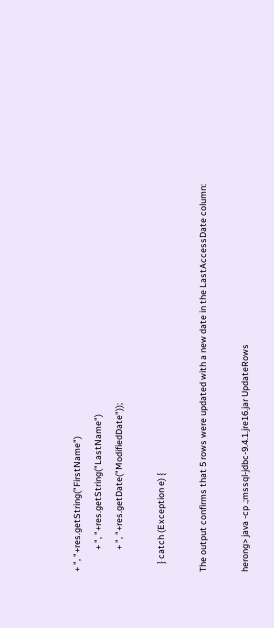+ ", "+res.getString("FirstName")
           + ", "+res.getString("LastName")
           + ", "+res.getDate("ModifiedDate"));

    } catch (Exception e) {

The output confirms that 5 rows were updated with a new date in the LastAccessDate column:

herong> java -cp .;mssql-jdbc-9.4.1.jre16.jar UpdateRows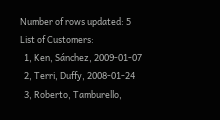Number of rows updated: 5
List of Customers:
  1, Ken, Sánchez, 2009-01-07
  2, Terri, Duffy, 2008-01-24
  3, Roberto, Tamburello,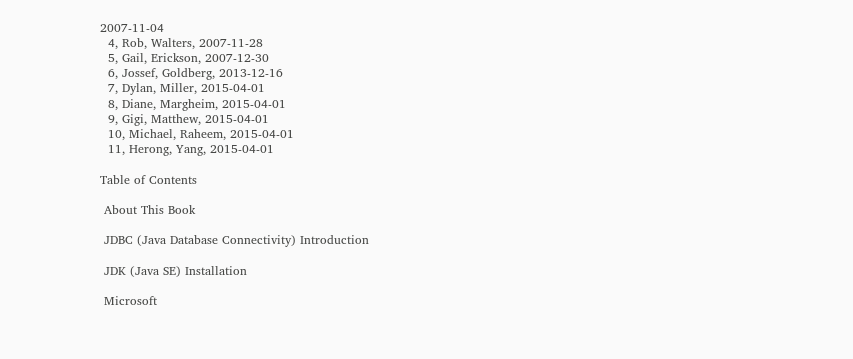2007-11-04
  4, Rob, Walters, 2007-11-28
  5, Gail, Erickson, 2007-12-30
  6, Jossef, Goldberg, 2013-12-16
  7, Dylan, Miller, 2015-04-01
  8, Diane, Margheim, 2015-04-01
  9, Gigi, Matthew, 2015-04-01
  10, Michael, Raheem, 2015-04-01
  11, Herong, Yang, 2015-04-01

Table of Contents

 About This Book

 JDBC (Java Database Connectivity) Introduction

 JDK (Java SE) Installation

 Microsoft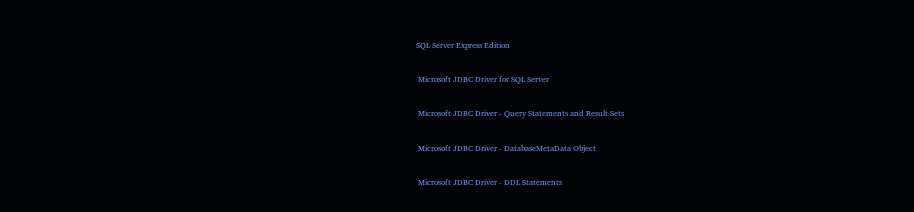SQL Server Express Edition

 Microsoft JDBC Driver for SQL Server

 Microsoft JDBC Driver - Query Statements and Result Sets

 Microsoft JDBC Driver - DatabaseMetaData Object

 Microsoft JDBC Driver - DDL Statements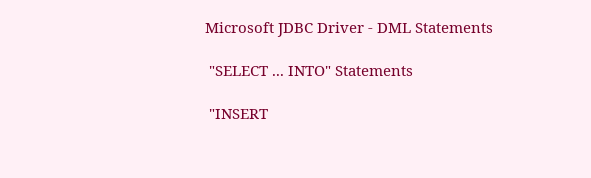Microsoft JDBC Driver - DML Statements

 "SELECT ... INTO" Statements

 "INSERT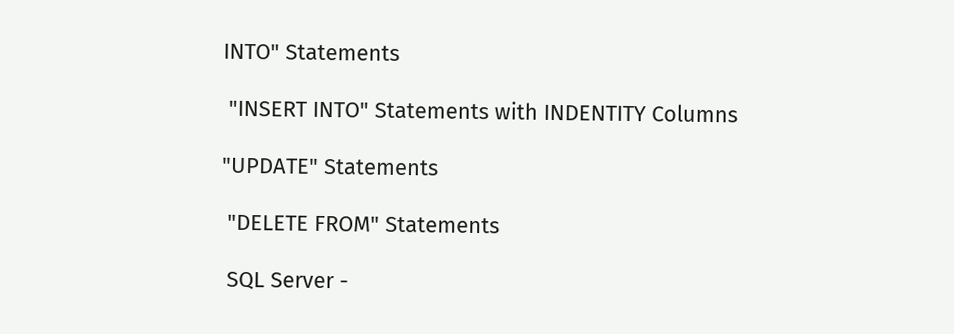INTO" Statements

 "INSERT INTO" Statements with INDENTITY Columns

"UPDATE" Statements

 "DELETE FROM" Statements

 SQL Server -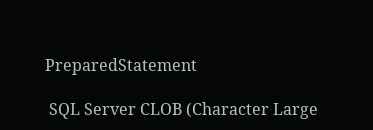PreparedStatement

 SQL Server CLOB (Character Large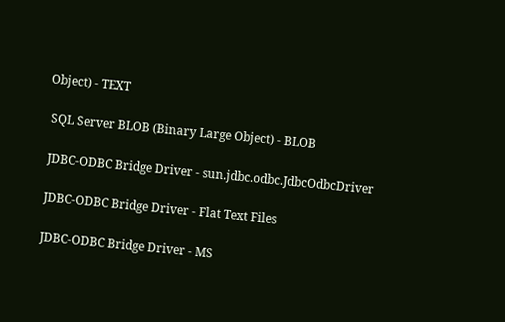Object) - TEXT

 SQL Server BLOB (Binary Large Object) - BLOB

 JDBC-ODBC Bridge Driver - sun.jdbc.odbc.JdbcOdbcDriver

 JDBC-ODBC Bridge Driver - Flat Text Files

 JDBC-ODBC Bridge Driver - MS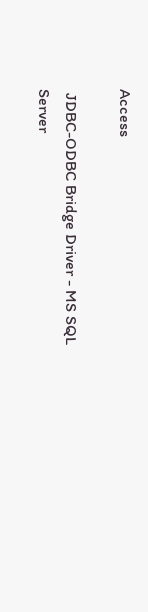Access

 JDBC-ODBC Bridge Driver - MS SQL Server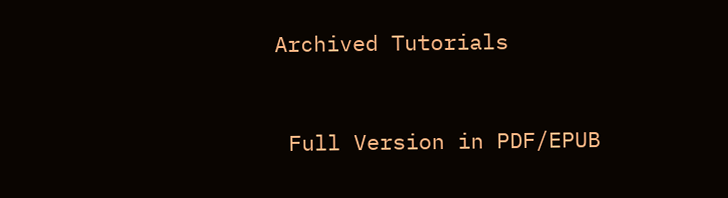Archived Tutorials


 Full Version in PDF/EPUB